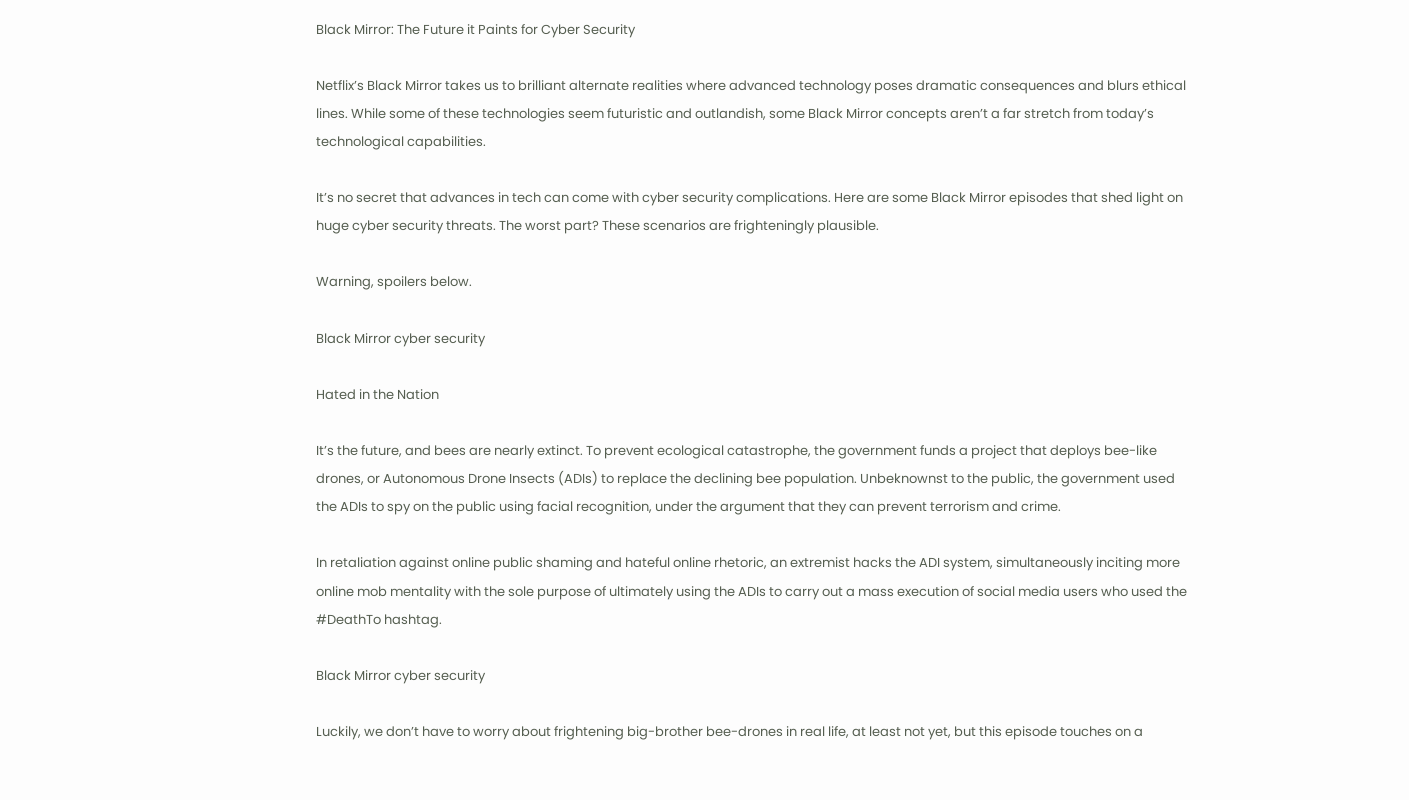Black Mirror: The Future it Paints for Cyber Security

Netflix’s Black Mirror takes us to brilliant alternate realities where advanced technology poses dramatic consequences and blurs ethical lines. While some of these technologies seem futuristic and outlandish, some Black Mirror concepts aren’t a far stretch from today’s technological capabilities.

It’s no secret that advances in tech can come with cyber security complications. Here are some Black Mirror episodes that shed light on huge cyber security threats. The worst part? These scenarios are frighteningly plausible.

Warning, spoilers below.

Black Mirror cyber security

Hated in the Nation

It’s the future, and bees are nearly extinct. To prevent ecological catastrophe, the government funds a project that deploys bee-like drones, or Autonomous Drone Insects (ADIs) to replace the declining bee population. Unbeknownst to the public, the government used the ADIs to spy on the public using facial recognition, under the argument that they can prevent terrorism and crime.

In retaliation against online public shaming and hateful online rhetoric, an extremist hacks the ADI system, simultaneously inciting more online mob mentality with the sole purpose of ultimately using the ADIs to carry out a mass execution of social media users who used the #DeathTo hashtag.

Black Mirror cyber security

Luckily, we don’t have to worry about frightening big-brother bee-drones in real life, at least not yet, but this episode touches on a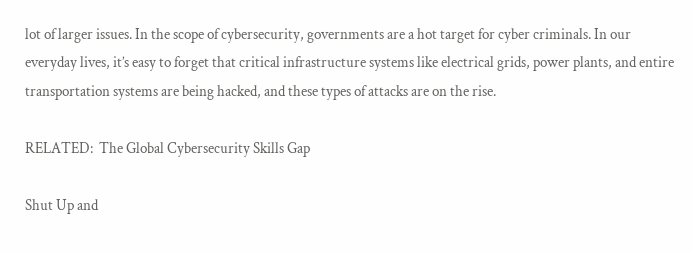lot of larger issues. In the scope of cybersecurity, governments are a hot target for cyber criminals. In our everyday lives, it’s easy to forget that critical infrastructure systems like electrical grids, power plants, and entire transportation systems are being hacked, and these types of attacks are on the rise.

RELATED:  The Global Cybersecurity Skills Gap

Shut Up and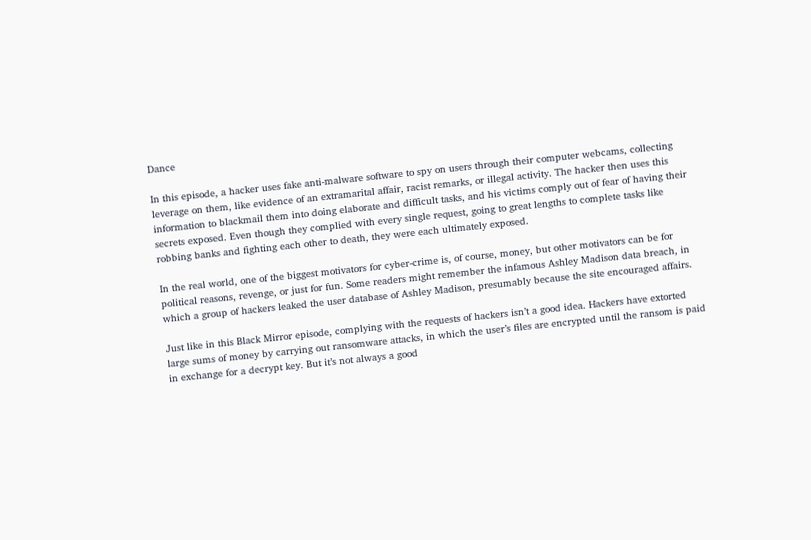Dance

In this episode, a hacker uses fake anti-malware software to spy on users through their computer webcams, collecting leverage on them, like evidence of an extramarital affair, racist remarks, or illegal activity. The hacker then uses this information to blackmail them into doing elaborate and difficult tasks, and his victims comply out of fear of having their secrets exposed. Even though they complied with every single request, going to great lengths to complete tasks like robbing banks and fighting each other to death, they were each ultimately exposed.

In the real world, one of the biggest motivators for cyber-crime is, of course, money, but other motivators can be for political reasons, revenge, or just for fun. Some readers might remember the infamous Ashley Madison data breach, in which a group of hackers leaked the user database of Ashley Madison, presumably because the site encouraged affairs.

Just like in this Black Mirror episode, complying with the requests of hackers isn’t a good idea. Hackers have extorted large sums of money by carrying out ransomware attacks, in which the user’s files are encrypted until the ransom is paid in exchange for a decrypt key. But it’s not always a good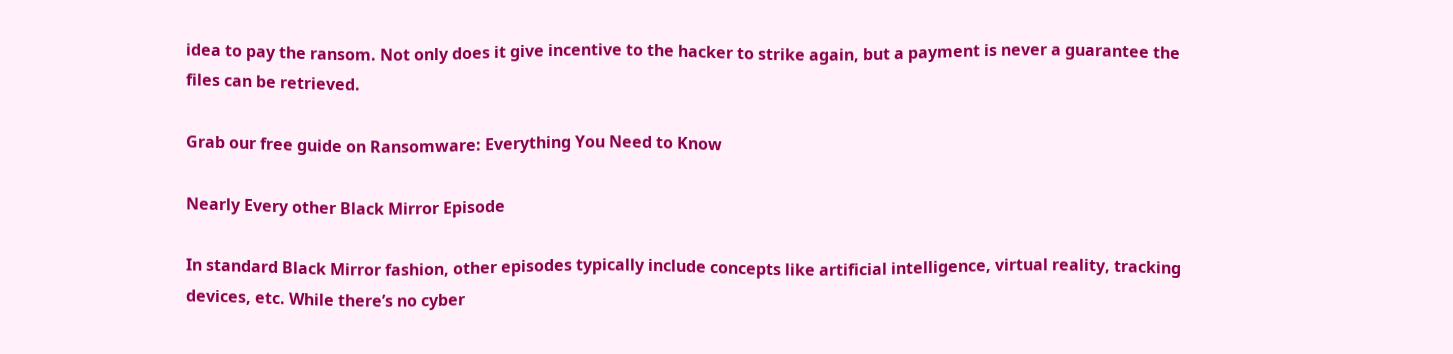idea to pay the ransom. Not only does it give incentive to the hacker to strike again, but a payment is never a guarantee the files can be retrieved.

Grab our free guide on Ransomware: Everything You Need to Know

Nearly Every other Black Mirror Episode

In standard Black Mirror fashion, other episodes typically include concepts like artificial intelligence, virtual reality, tracking devices, etc. While there’s no cyber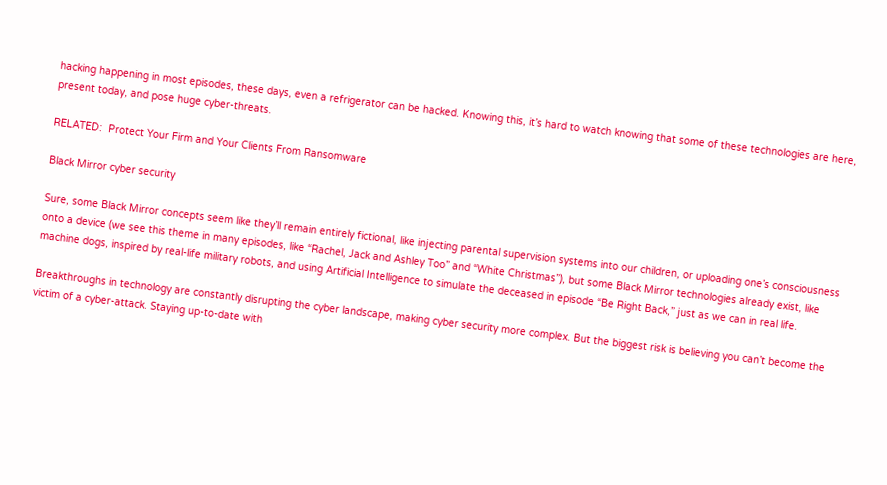hacking happening in most episodes, these days, even a refrigerator can be hacked. Knowing this, it’s hard to watch knowing that some of these technologies are here, present today, and pose huge cyber-threats.

RELATED:  Protect Your Firm and Your Clients From Ransomware

Black Mirror cyber security

Sure, some Black Mirror concepts seem like they’ll remain entirely fictional, like injecting parental supervision systems into our children, or uploading one’s consciousness onto a device (we see this theme in many episodes, like “Rachel, Jack and Ashley Too” and “White Christmas”), but some Black Mirror technologies already exist, like machine dogs, inspired by real-life military robots, and using Artificial Intelligence to simulate the deceased in episode “Be Right Back,” just as we can in real life.

Breakthroughs in technology are constantly disrupting the cyber landscape, making cyber security more complex. But the biggest risk is believing you can’t become the victim of a cyber-attack. Staying up-to-date with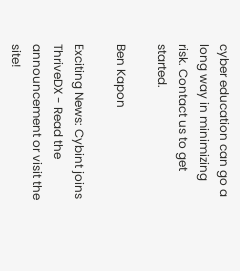cyber education can go a long way in minimizing risk. Contact us to get started.

Ben Kapon

Exciting News: Cybint joins ThriveDX - Read the announcement or visit the site!